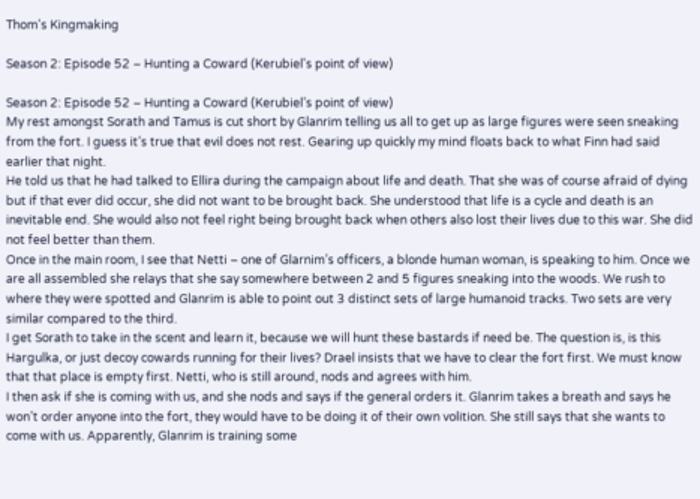Thom's Kingmaking

Season 2: Episode 52 – Hunting a Coward (Kerubiel's point of view)

Season 2: Episode 52 – Hunting a Coward (Kerubiel’s point of view)
My rest amongst Sorath and Tamus is cut short by Glanrim telling us all to get up as large figures were seen sneaking from the fort. I guess it’s true that evil does not rest. Gearing up quickly my mind floats back to what Finn had said earlier that night.
He told us that he had talked to Ellira during the campaign about life and death. That she was of course afraid of dying but if that ever did occur, she did not want to be brought back. She understood that life is a cycle and death is an inevitable end. She would also not feel right being brought back when others also lost their lives due to this war. She did not feel better than them.
Once in the main room, I see that Netti – one of Glarnim’s officers, a blonde human woman, is speaking to him. Once we are all assembled she relays that she say somewhere between 2 and 5 figures sneaking into the woods. We rush to where they were spotted and Glanrim is able to point out 3 distinct sets of large humanoid tracks. Two sets are very similar compared to the third.
I get Sorath to take in the scent and learn it, because we will hunt these bastards if need be. The question is, is this Hargulka, or just decoy cowards running for their lives? Drael insists that we have to clear the fort first. We must know that that place is empty first. Netti, who is still around, nods and agrees with him.
I then ask if she is coming with us, and she nods and says if the general orders it. Glanrim takes a breath and says he won’t order anyone into the fort, they would have to be doing it of their own volition. She still says that she wants to come with us. Apparently, Glanrim is training some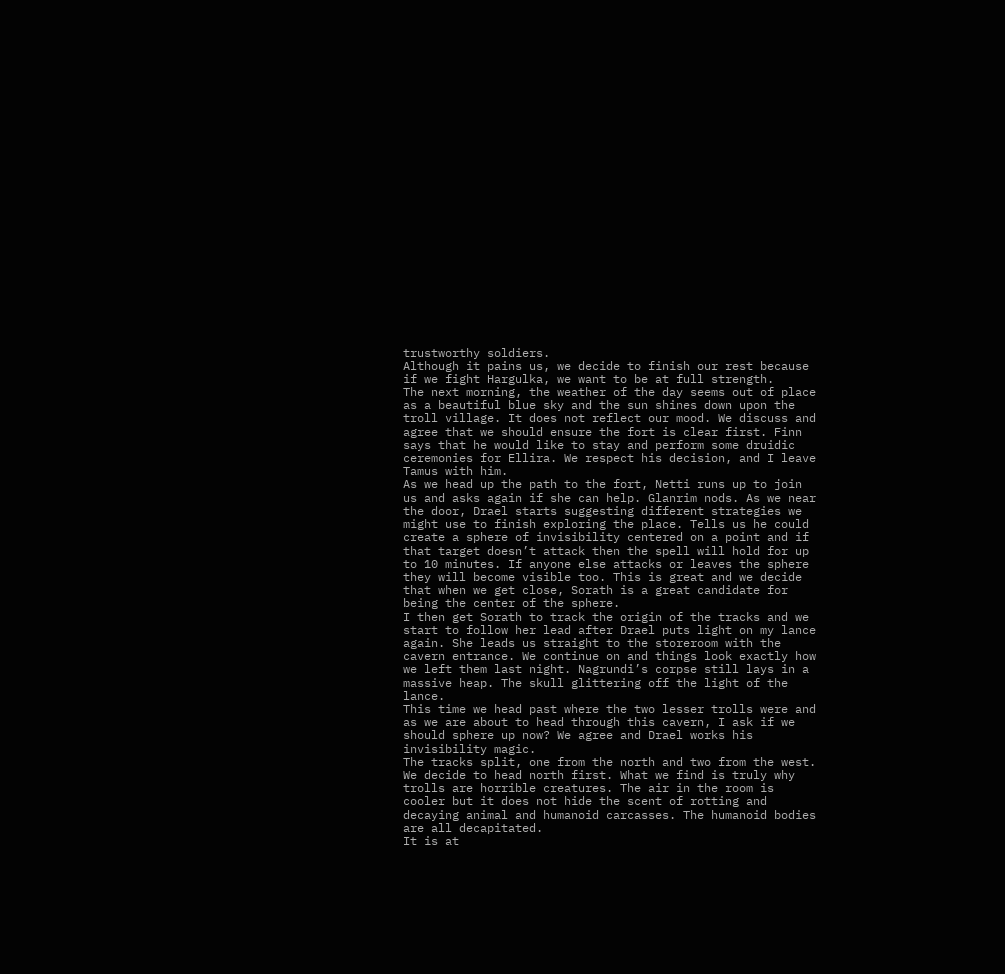trustworthy soldiers.
Although it pains us, we decide to finish our rest because if we fight Hargulka, we want to be at full strength.
The next morning, the weather of the day seems out of place as a beautiful blue sky and the sun shines down upon the troll village. It does not reflect our mood. We discuss and agree that we should ensure the fort is clear first. Finn says that he would like to stay and perform some druidic ceremonies for Ellira. We respect his decision, and I leave Tamus with him.
As we head up the path to the fort, Netti runs up to join us and asks again if she can help. Glanrim nods. As we near the door, Drael starts suggesting different strategies we might use to finish exploring the place. Tells us he could create a sphere of invisibility centered on a point and if that target doesn’t attack then the spell will hold for up to 10 minutes. If anyone else attacks or leaves the sphere they will become visible too. This is great and we decide that when we get close, Sorath is a great candidate for being the center of the sphere.
I then get Sorath to track the origin of the tracks and we start to follow her lead after Drael puts light on my lance again. She leads us straight to the storeroom with the cavern entrance. We continue on and things look exactly how we left them last night. Nagrundi’s corpse still lays in a massive heap. The skull glittering off the light of the lance.
This time we head past where the two lesser trolls were and as we are about to head through this cavern, I ask if we should sphere up now? We agree and Drael works his invisibility magic.
The tracks split, one from the north and two from the west. We decide to head north first. What we find is truly why trolls are horrible creatures. The air in the room is cooler but it does not hide the scent of rotting and decaying animal and humanoid carcasses. The humanoid bodies are all decapitated.
It is at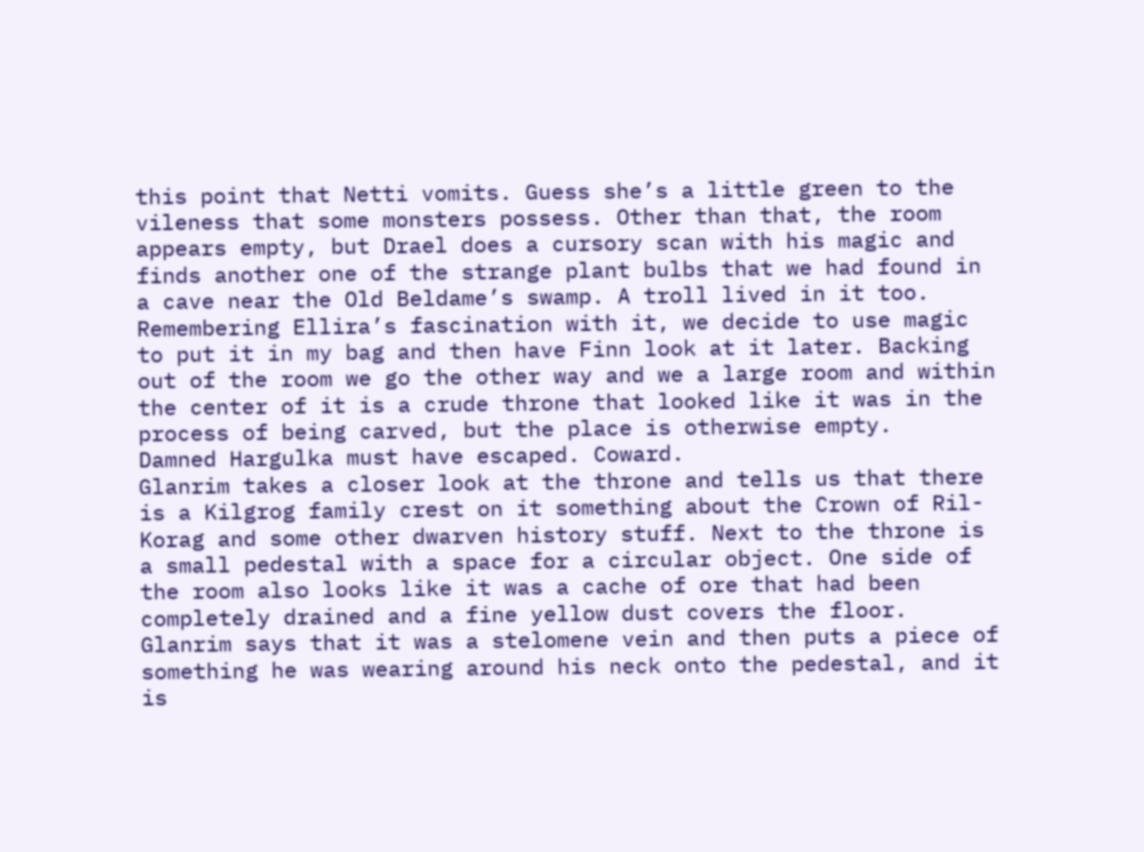this point that Netti vomits. Guess she’s a little green to the vileness that some monsters possess. Other than that, the room appears empty, but Drael does a cursory scan with his magic and finds another one of the strange plant bulbs that we had found in a cave near the Old Beldame’s swamp. A troll lived in it too.
Remembering Ellira’s fascination with it, we decide to use magic to put it in my bag and then have Finn look at it later. Backing out of the room we go the other way and we a large room and within the center of it is a crude throne that looked like it was in the process of being carved, but the place is otherwise empty.
Damned Hargulka must have escaped. Coward.
Glanrim takes a closer look at the throne and tells us that there is a Kilgrog family crest on it something about the Crown of Ril-Korag and some other dwarven history stuff. Next to the throne is a small pedestal with a space for a circular object. One side of the room also looks like it was a cache of ore that had been completely drained and a fine yellow dust covers the floor. Glanrim says that it was a stelomene vein and then puts a piece of something he was wearing around his neck onto the pedestal, and it is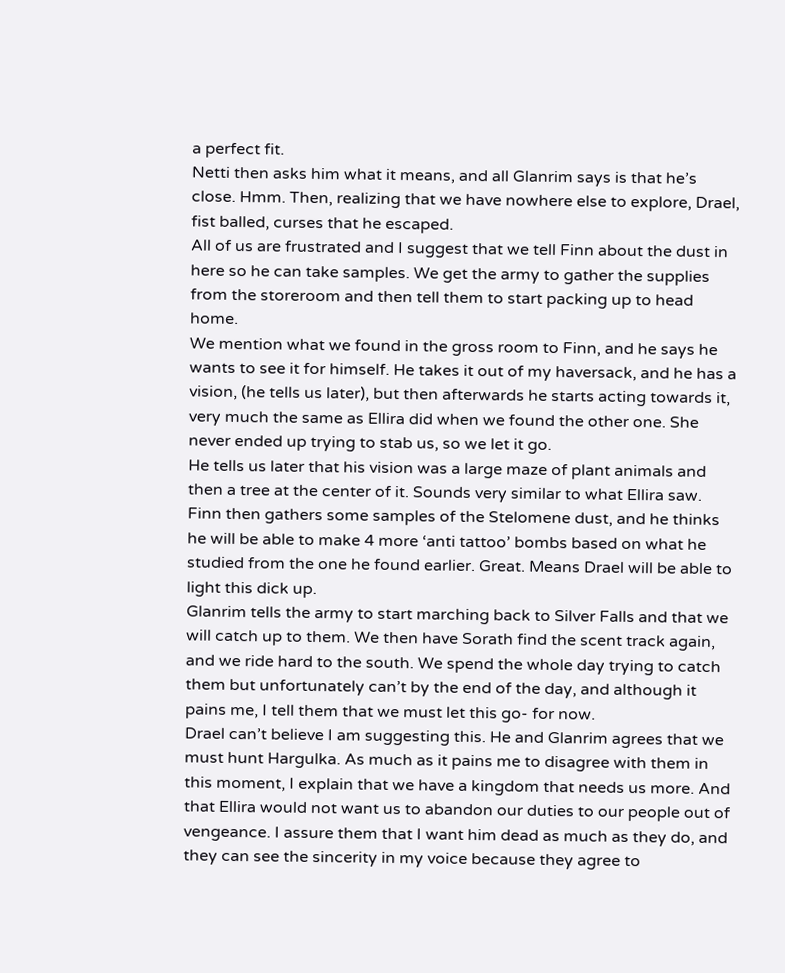a perfect fit.
Netti then asks him what it means, and all Glanrim says is that he’s close. Hmm. Then, realizing that we have nowhere else to explore, Drael, fist balled, curses that he escaped.
All of us are frustrated and I suggest that we tell Finn about the dust in here so he can take samples. We get the army to gather the supplies from the storeroom and then tell them to start packing up to head home.
We mention what we found in the gross room to Finn, and he says he wants to see it for himself. He takes it out of my haversack, and he has a vision, (he tells us later), but then afterwards he starts acting towards it, very much the same as Ellira did when we found the other one. She never ended up trying to stab us, so we let it go.
He tells us later that his vision was a large maze of plant animals and then a tree at the center of it. Sounds very similar to what Ellira saw.
Finn then gathers some samples of the Stelomene dust, and he thinks he will be able to make 4 more ‘anti tattoo’ bombs based on what he studied from the one he found earlier. Great. Means Drael will be able to light this dick up.
Glanrim tells the army to start marching back to Silver Falls and that we will catch up to them. We then have Sorath find the scent track again, and we ride hard to the south. We spend the whole day trying to catch them but unfortunately can’t by the end of the day, and although it pains me, I tell them that we must let this go- for now.
Drael can’t believe I am suggesting this. He and Glanrim agrees that we must hunt Hargulka. As much as it pains me to disagree with them in this moment, I explain that we have a kingdom that needs us more. And that Ellira would not want us to abandon our duties to our people out of vengeance. I assure them that I want him dead as much as they do, and they can see the sincerity in my voice because they agree to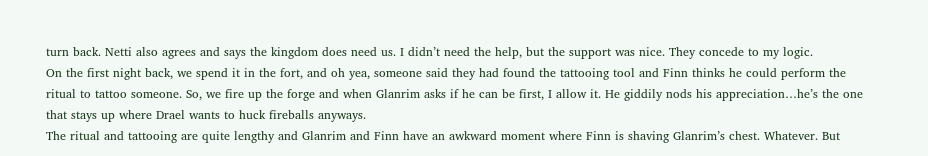turn back. Netti also agrees and says the kingdom does need us. I didn’t need the help, but the support was nice. They concede to my logic.
On the first night back, we spend it in the fort, and oh yea, someone said they had found the tattooing tool and Finn thinks he could perform the ritual to tattoo someone. So, we fire up the forge and when Glanrim asks if he can be first, I allow it. He giddily nods his appreciation…he’s the one that stays up where Drael wants to huck fireballs anyways.
The ritual and tattooing are quite lengthy and Glanrim and Finn have an awkward moment where Finn is shaving Glanrim’s chest. Whatever. But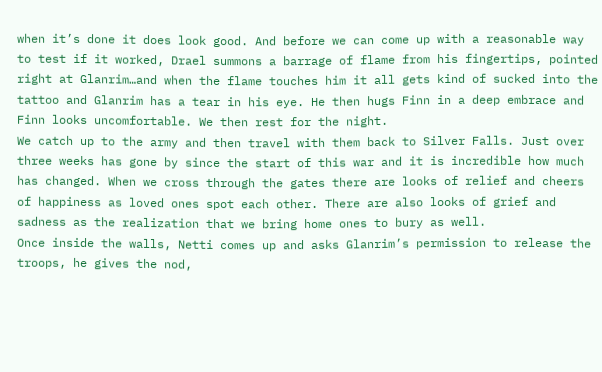when it’s done it does look good. And before we can come up with a reasonable way to test if it worked, Drael summons a barrage of flame from his fingertips, pointed right at Glanrim…and when the flame touches him it all gets kind of sucked into the tattoo and Glanrim has a tear in his eye. He then hugs Finn in a deep embrace and Finn looks uncomfortable. We then rest for the night.
We catch up to the army and then travel with them back to Silver Falls. Just over three weeks has gone by since the start of this war and it is incredible how much has changed. When we cross through the gates there are looks of relief and cheers of happiness as loved ones spot each other. There are also looks of grief and sadness as the realization that we bring home ones to bury as well.
Once inside the walls, Netti comes up and asks Glanrim’s permission to release the troops, he gives the nod,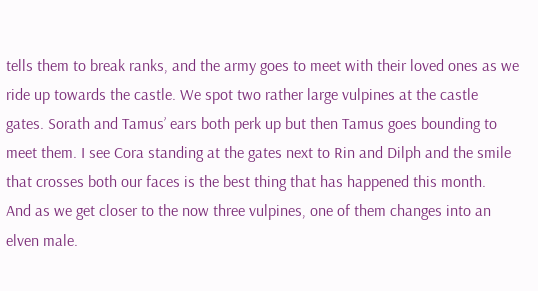tells them to break ranks, and the army goes to meet with their loved ones as we ride up towards the castle. We spot two rather large vulpines at the castle gates. Sorath and Tamus’ ears both perk up but then Tamus goes bounding to meet them. I see Cora standing at the gates next to Rin and Dilph and the smile that crosses both our faces is the best thing that has happened this month.
And as we get closer to the now three vulpines, one of them changes into an elven male.